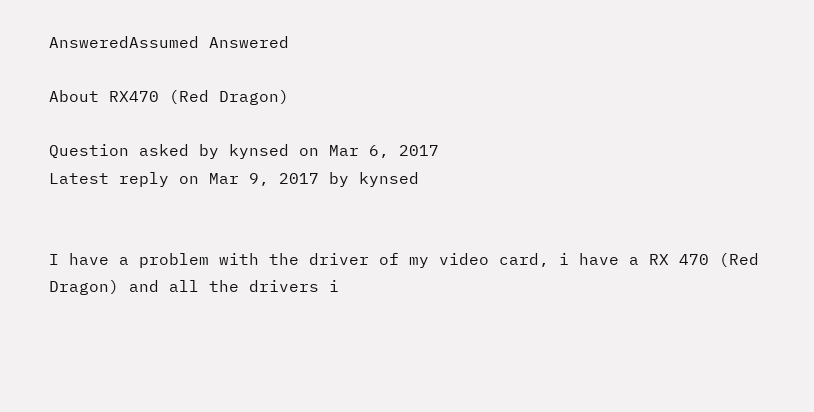AnsweredAssumed Answered

About RX470 (Red Dragon)

Question asked by kynsed on Mar 6, 2017
Latest reply on Mar 9, 2017 by kynsed


I have a problem with the driver of my video card, i have a RX 470 (Red Dragon) and all the drivers i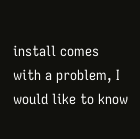install comes with a problem, I would like to know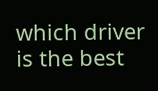which driver is the best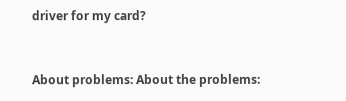driver for my card?



About problems: About the problems: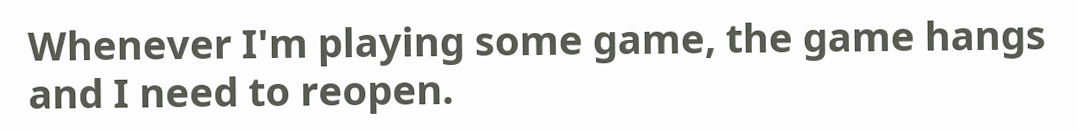Whenever I'm playing some game, the game hangs and I need to reopen.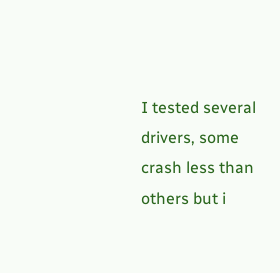I tested several drivers, some crash less than others but i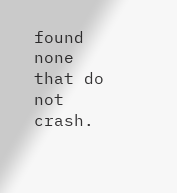found none that do not crash.